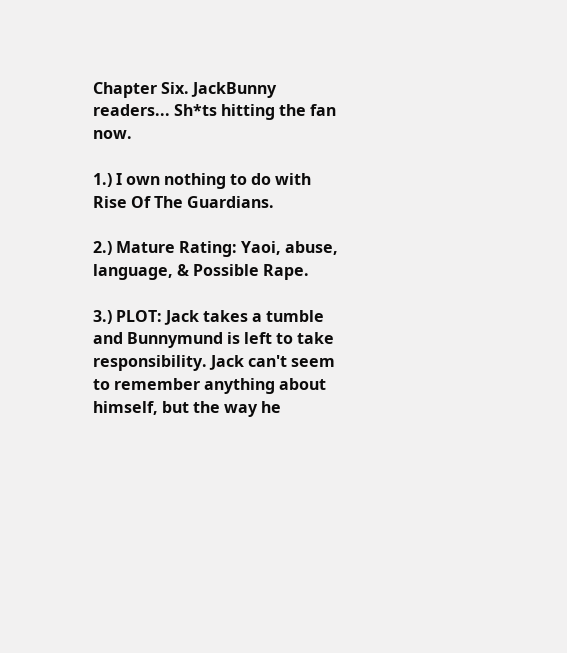Chapter Six. JackBunny readers... Sh*ts hitting the fan now.

1.) I own nothing to do with Rise Of The Guardians.

2.) Mature Rating: Yaoi, abuse, language, & Possible Rape.

3.) PLOT: Jack takes a tumble and Bunnymund is left to take responsibility. Jack can't seem to remember anything about himself, but the way he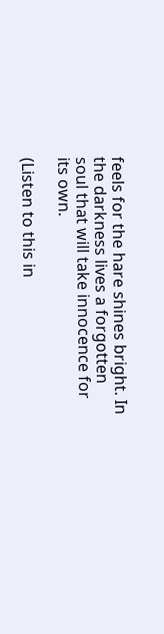feels for the hare shines bright. In the darkness lives a forgotten soul that will take innocence for its own.

(Listen to this in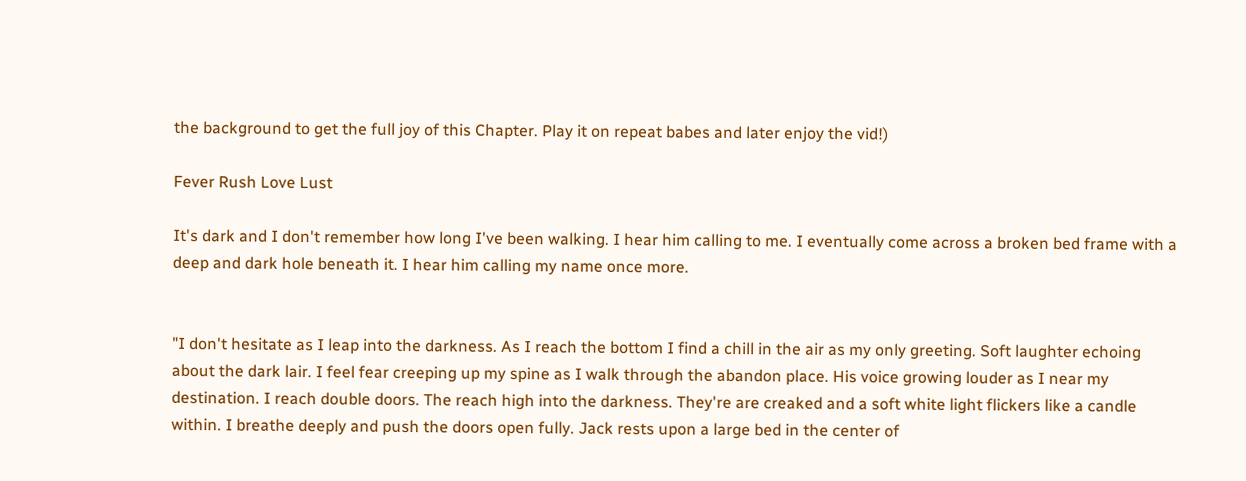the background to get the full joy of this Chapter. Play it on repeat babes and later enjoy the vid!)

Fever Rush Love Lust

It's dark and I don't remember how long I've been walking. I hear him calling to me. I eventually come across a broken bed frame with a deep and dark hole beneath it. I hear him calling my name once more.


"I don't hesitate as I leap into the darkness. As I reach the bottom I find a chill in the air as my only greeting. Soft laughter echoing about the dark lair. I feel fear creeping up my spine as I walk through the abandon place. His voice growing louder as I near my destination. I reach double doors. The reach high into the darkness. They're are creaked and a soft white light flickers like a candle within. I breathe deeply and push the doors open fully. Jack rests upon a large bed in the center of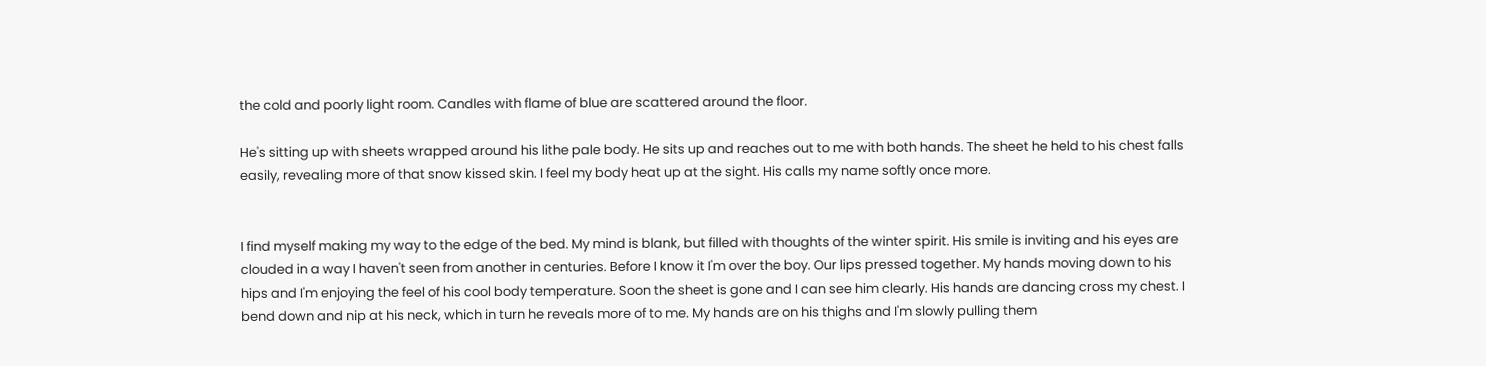the cold and poorly light room. Candles with flame of blue are scattered around the floor.

He's sitting up with sheets wrapped around his lithe pale body. He sits up and reaches out to me with both hands. The sheet he held to his chest falls easily, revealing more of that snow kissed skin. I feel my body heat up at the sight. His calls my name softly once more.


I find myself making my way to the edge of the bed. My mind is blank, but filled with thoughts of the winter spirit. His smile is inviting and his eyes are clouded in a way I haven't seen from another in centuries. Before I know it I'm over the boy. Our lips pressed together. My hands moving down to his hips and I'm enjoying the feel of his cool body temperature. Soon the sheet is gone and I can see him clearly. His hands are dancing cross my chest. I bend down and nip at his neck, which in turn he reveals more of to me. My hands are on his thighs and I'm slowly pulling them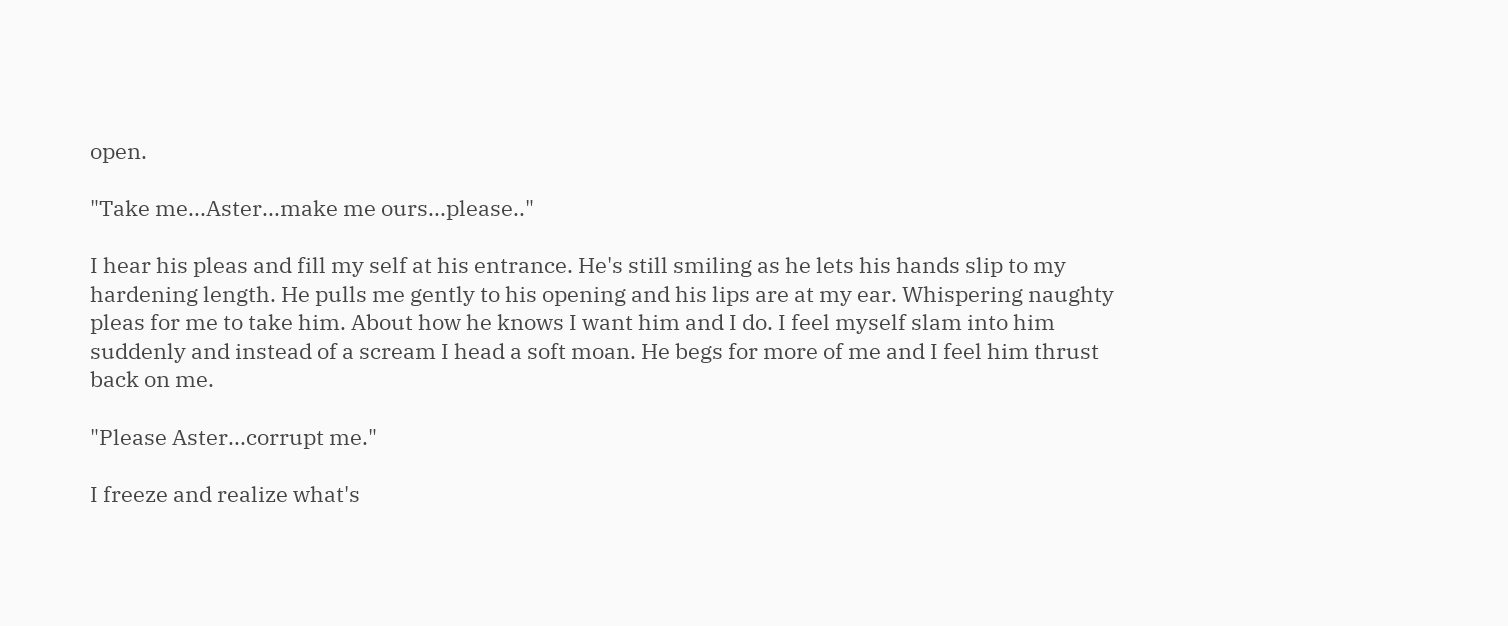open.

"Take me...Aster...make me ours...please.."

I hear his pleas and fill my self at his entrance. He's still smiling as he lets his hands slip to my hardening length. He pulls me gently to his opening and his lips are at my ear. Whispering naughty pleas for me to take him. About how he knows I want him and I do. I feel myself slam into him suddenly and instead of a scream I head a soft moan. He begs for more of me and I feel him thrust back on me.

"Please Aster...corrupt me."

I freeze and realize what's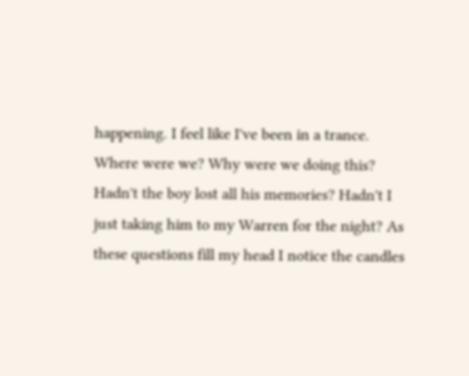happening. I feel like I've been in a trance. Where were we? Why were we doing this? Hadn't the boy lost all his memories? Hadn't I just taking him to my Warren for the night? As these questions fill my head I notice the candles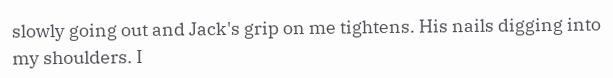slowly going out and Jack's grip on me tightens. His nails digging into my shoulders. I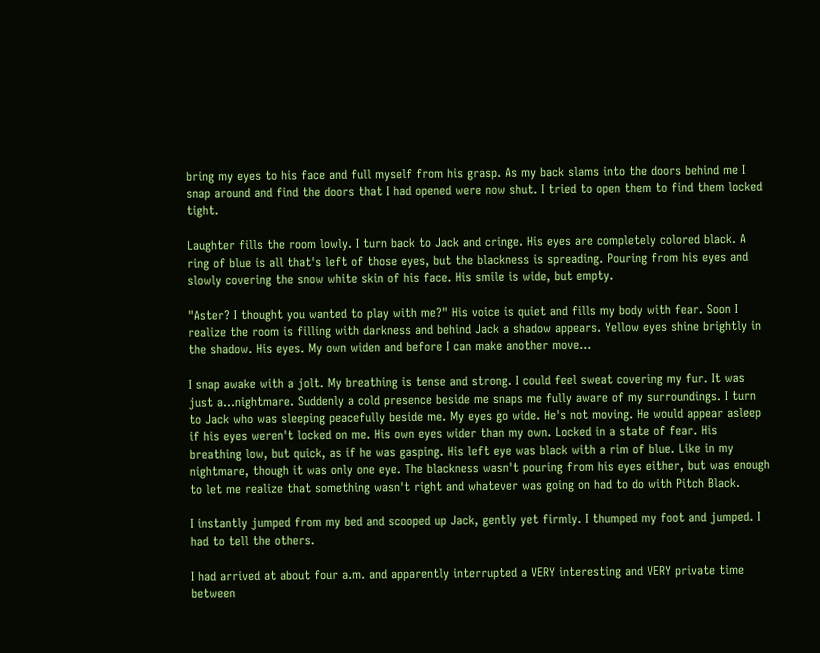bring my eyes to his face and full myself from his grasp. As my back slams into the doors behind me I snap around and find the doors that I had opened were now shut. I tried to open them to find them locked tight.

Laughter fills the room lowly. I turn back to Jack and cringe. His eyes are completely colored black. A ring of blue is all that's left of those eyes, but the blackness is spreading. Pouring from his eyes and slowly covering the snow white skin of his face. His smile is wide, but empty.

"Aster? I thought you wanted to play with me?" His voice is quiet and fills my body with fear. Soon I realize the room is filling with darkness and behind Jack a shadow appears. Yellow eyes shine brightly in the shadow. His eyes. My own widen and before I can make another move...

I snap awake with a jolt. My breathing is tense and strong. I could feel sweat covering my fur. It was just a...nightmare. Suddenly a cold presence beside me snaps me fully aware of my surroundings. I turn to Jack who was sleeping peacefully beside me. My eyes go wide. He's not moving. He would appear asleep if his eyes weren't locked on me. His own eyes wider than my own. Locked in a state of fear. His breathing low, but quick, as if he was gasping. His left eye was black with a rim of blue. Like in my nightmare, though it was only one eye. The blackness wasn't pouring from his eyes either, but was enough to let me realize that something wasn't right and whatever was going on had to do with Pitch Black.

I instantly jumped from my bed and scooped up Jack, gently yet firmly. I thumped my foot and jumped. I had to tell the others.

I had arrived at about four a.m. and apparently interrupted a VERY interesting and VERY private time between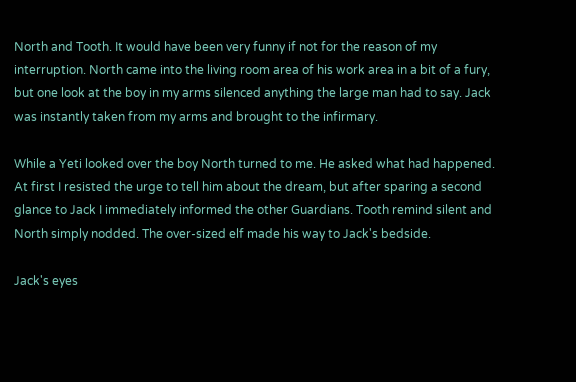North and Tooth. It would have been very funny if not for the reason of my interruption. North came into the living room area of his work area in a bit of a fury, but one look at the boy in my arms silenced anything the large man had to say. Jack was instantly taken from my arms and brought to the infirmary.

While a Yeti looked over the boy North turned to me. He asked what had happened. At first I resisted the urge to tell him about the dream, but after sparing a second glance to Jack I immediately informed the other Guardians. Tooth remind silent and North simply nodded. The over-sized elf made his way to Jack's bedside.

Jack's eyes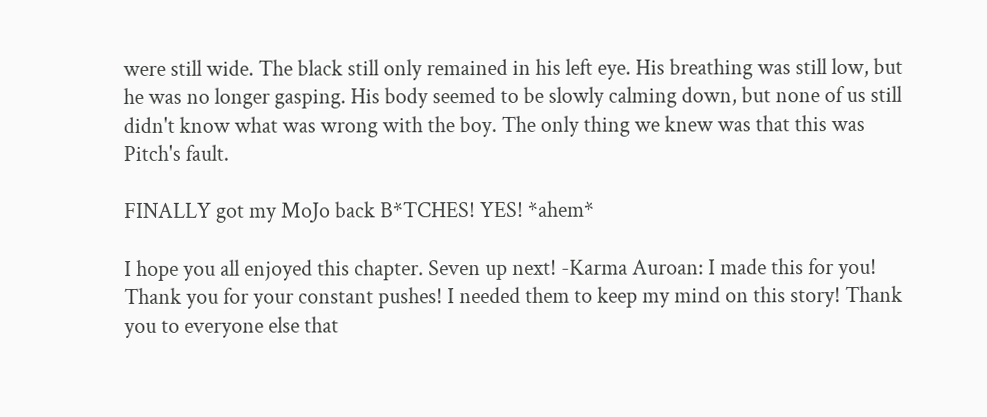were still wide. The black still only remained in his left eye. His breathing was still low, but he was no longer gasping. His body seemed to be slowly calming down, but none of us still didn't know what was wrong with the boy. The only thing we knew was that this was Pitch's fault.

FINALLY got my MoJo back B*TCHES! YES! *ahem*

I hope you all enjoyed this chapter. Seven up next! -Karma Auroan: I made this for you! Thank you for your constant pushes! I needed them to keep my mind on this story! Thank you to everyone else that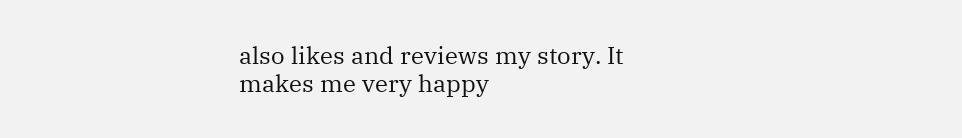also likes and reviews my story. It makes me very happy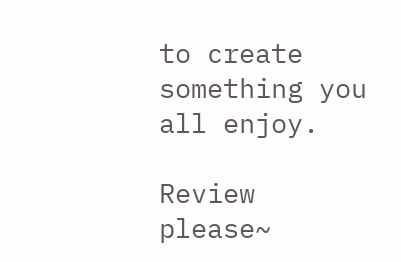to create something you all enjoy.

Review please~